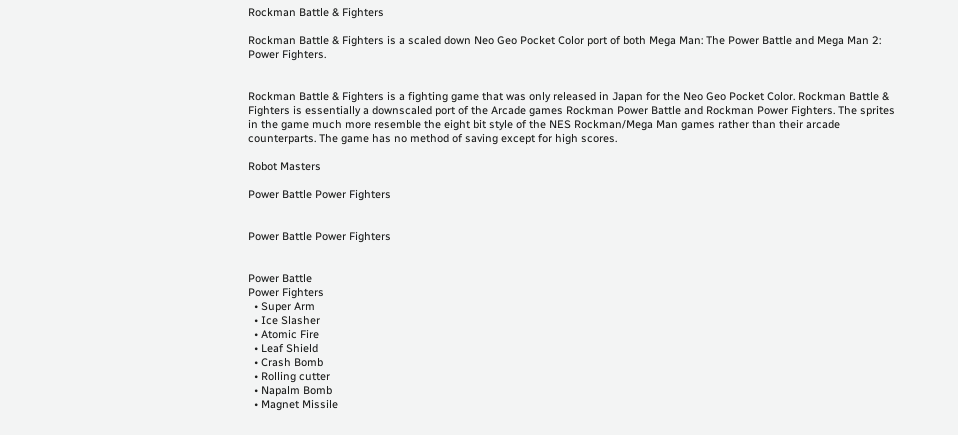Rockman Battle & Fighters

Rockman Battle & Fighters is a scaled down Neo Geo Pocket Color port of both Mega Man: The Power Battle and Mega Man 2: Power Fighters.


Rockman Battle & Fighters is a fighting game that was only released in Japan for the Neo Geo Pocket Color. Rockman Battle & Fighters is essentially a downscaled port of the Arcade games Rockman Power Battle and Rockman Power Fighters. The sprites in the game much more resemble the eight bit style of the NES Rockman/Mega Man games rather than their arcade counterparts. The game has no method of saving except for high scores.

Robot Masters

Power Battle Power Fighters


Power Battle Power Fighters


Power Battle
Power Fighters
  • Super Arm
  • Ice Slasher
  • Atomic Fire
  • Leaf Shield
  • Crash Bomb
  • Rolling cutter
  • Napalm Bomb
  • Magnet Missile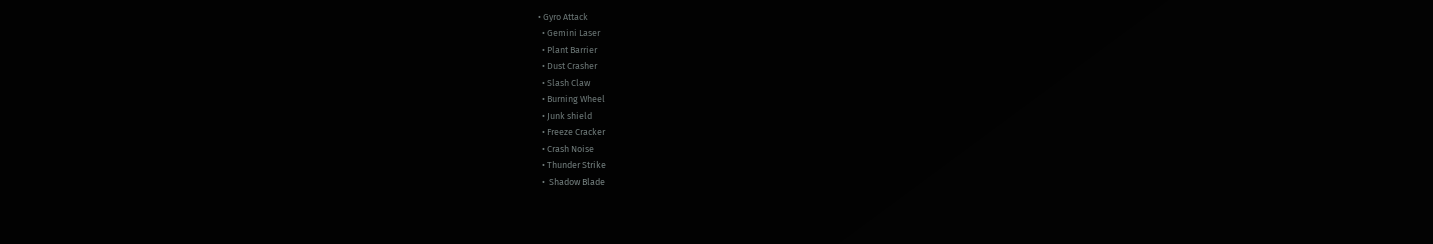• Gyro Attack
  • Gemini Laser
  • Plant Barrier
  • Dust Crasher
  • Slash Claw
  • Burning Wheel
  • Junk shield
  • Freeze Cracker
  • Crash Noise
  • Thunder Strike
  •  Shadow Blade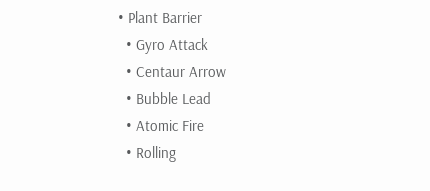• Plant Barrier
  • Gyro Attack
  • Centaur Arrow
  • Bubble Lead
  • Atomic Fire
  • Rolling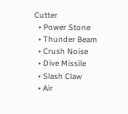Cutter
  • Power Stone
  • Thunder Beam
  • Crush Noise
  • Dive Missile
  • Slash Claw
  • Air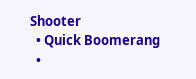Shooter
  • Quick Boomerang
  •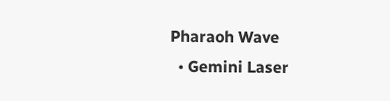Pharaoh Wave
  • Gemini Laser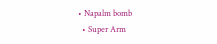• Napalm bomb
  • Super Arm